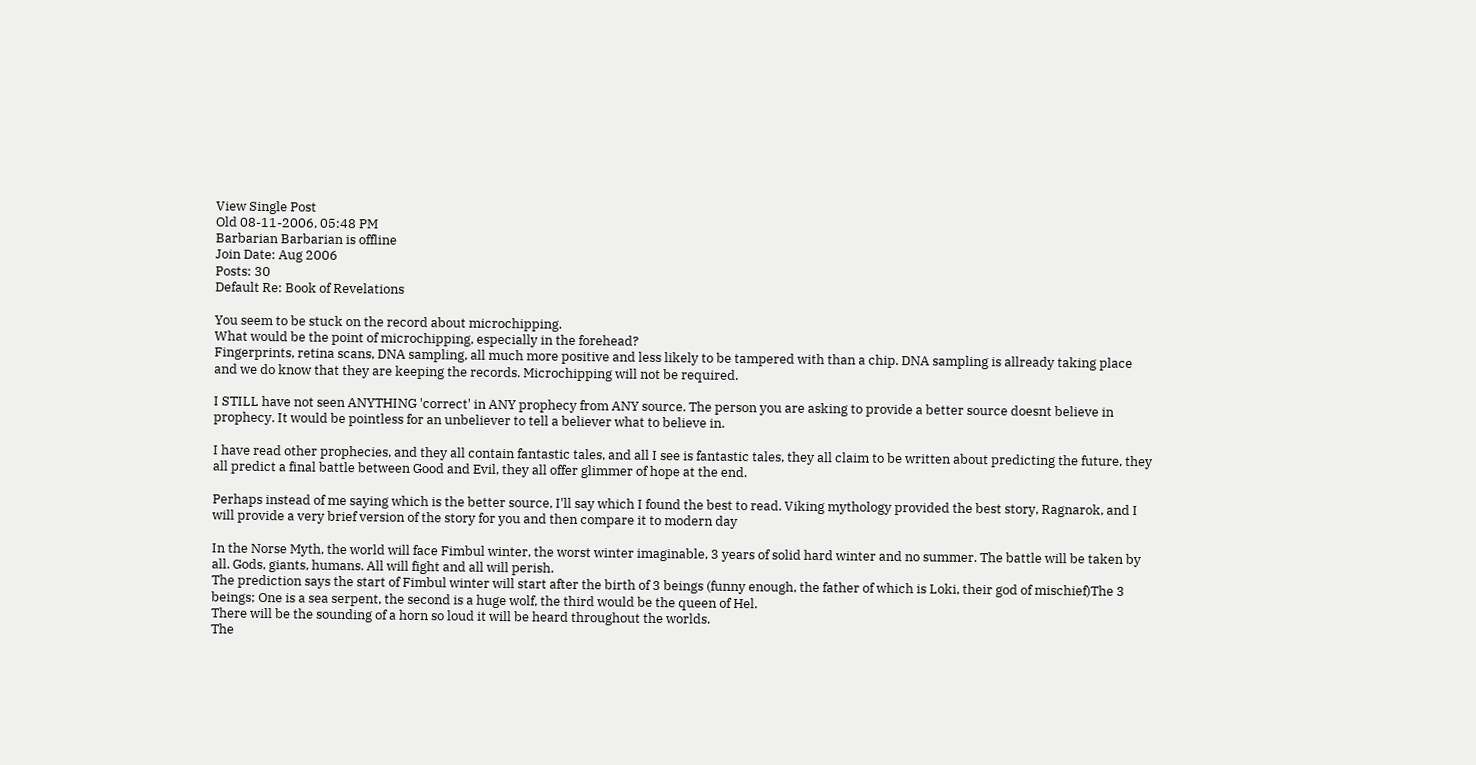View Single Post
Old 08-11-2006, 05:48 PM
Barbarian Barbarian is offline
Join Date: Aug 2006
Posts: 30
Default Re: Book of Revelations

You seem to be stuck on the record about microchipping.
What would be the point of microchipping, especially in the forehead?
Fingerprints, retina scans, DNA sampling, all much more positive and less likely to be tampered with than a chip. DNA sampling is allready taking place and we do know that they are keeping the records. Microchipping will not be required.

I STILL have not seen ANYTHING 'correct' in ANY prophecy from ANY source. The person you are asking to provide a better source doesnt believe in prophecy. It would be pointless for an unbeliever to tell a believer what to believe in.

I have read other prophecies, and they all contain fantastic tales, and all I see is fantastic tales, they all claim to be written about predicting the future, they all predict a final battle between Good and Evil, they all offer glimmer of hope at the end.

Perhaps instead of me saying which is the better source, I'll say which I found the best to read. Viking mythology provided the best story, Ragnarok, and I will provide a very brief version of the story for you and then compare it to modern day

In the Norse Myth, the world will face Fimbul winter, the worst winter imaginable, 3 years of solid hard winter and no summer. The battle will be taken by all. Gods, giants, humans. All will fight and all will perish.
The prediction says the start of Fimbul winter will start after the birth of 3 beings (funny enough, the father of which is Loki, their god of mischief)The 3 beings; One is a sea serpent, the second is a huge wolf, the third would be the queen of Hel.
There will be the sounding of a horn so loud it will be heard throughout the worlds.
The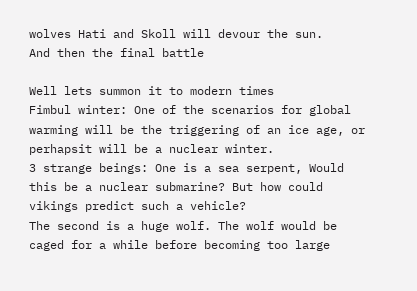wolves Hati and Skoll will devour the sun.
And then the final battle

Well lets summon it to modern times
Fimbul winter: One of the scenarios for global warming will be the triggering of an ice age, or perhapsit will be a nuclear winter.
3 strange beings: One is a sea serpent, Would this be a nuclear submarine? But how could vikings predict such a vehicle?
The second is a huge wolf. The wolf would be caged for a while before becoming too large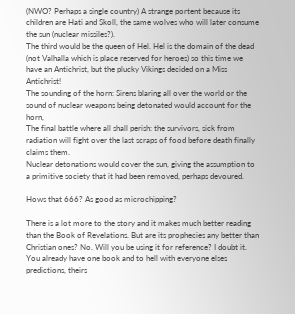(NWO? Perhaps a single country) A strange portent because its children are Hati and Skoll, the same wolves who will later consume the sun (nuclear missiles?).
The third would be the queen of Hel. Hel is the domain of the dead (not Valhalla which is place reserved for heroes) so this time we have an Antichrist, but the plucky Vikings decided on a Miss Antichrist!
The sounding of the horn: Sirens blaring all over the world or the sound of nuclear weapons being detonated would account for the horn,
The final battle where all shall perish: the survivors, sick from radiation will fight over the last scraps of food before death finally claims them.
Nuclear detonations would cover the sun, giving the assumption to a primitive society that it had been removed, perhaps devoured.

Hows that 666? As good as microchipping?

There is a lot more to the story and it makes much better reading than the Book of Revelations. But are its prophecies any better than Christian ones? No. Will you be using it for reference? I doubt it. You already have one book and to hell with everyone elses predictions, theirs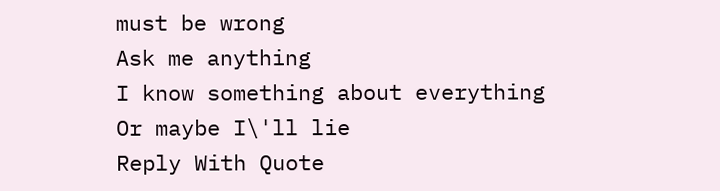must be wrong
Ask me anything
I know something about everything
Or maybe I\'ll lie
Reply With Quote